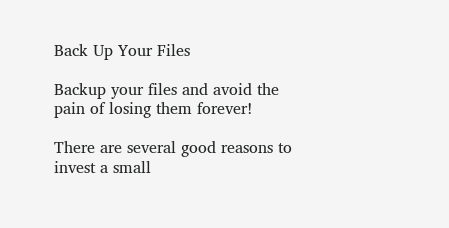Back Up Your Files

Backup your files and avoid the pain of losing them forever!

There are several good reasons to invest a small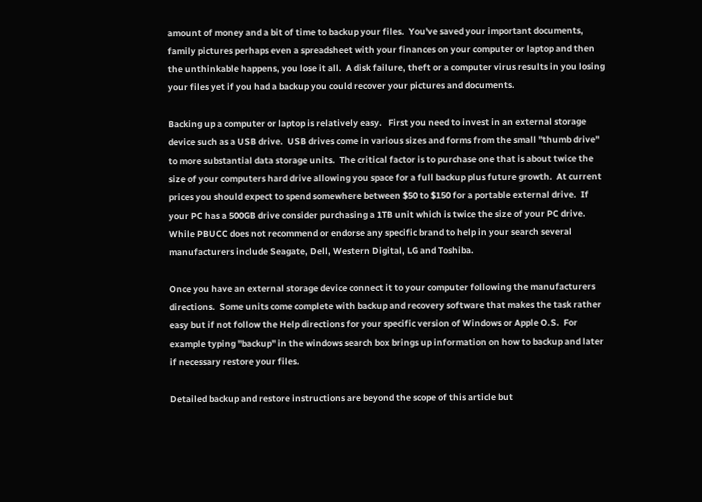amount of money and a bit of time to backup your files.  You've saved your important documents, family pictures perhaps even a spreadsheet with your finances on your computer or laptop and then the unthinkable happens, you lose it all.  A disk failure, theft or a computer virus results in you losing your files yet if you had a backup you could recover your pictures and documents.

Backing up a computer or laptop is relatively easy.   First you need to invest in an external storage device such as a USB drive.  USB drives come in various sizes and forms from the small "thumb drive" to more substantial data storage units.  The critical factor is to purchase one that is about twice the size of your computers hard drive allowing you space for a full backup plus future growth.  At current prices you should expect to spend somewhere between $50 to $150 for a portable external drive.  If your PC has a 500GB drive consider purchasing a 1TB unit which is twice the size of your PC drive.  While PBUCC does not recommend or endorse any specific brand to help in your search several manufacturers include Seagate, Dell, Western Digital, LG and Toshiba.

Once you have an external storage device connect it to your computer following the manufacturers directions.  Some units come complete with backup and recovery software that makes the task rather easy but if not follow the Help directions for your specific version of Windows or Apple O.S.  For example typing "backup" in the windows search box brings up information on how to backup and later if necessary restore your files.

Detailed backup and restore instructions are beyond the scope of this article but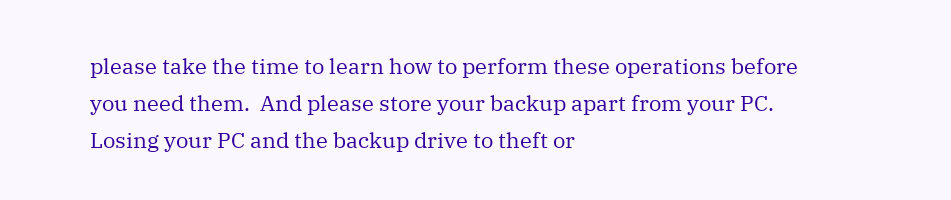please take the time to learn how to perform these operations before you need them.  And please store your backup apart from your PC.  Losing your PC and the backup drive to theft or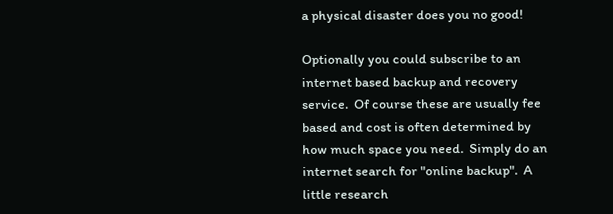a physical disaster does you no good!

Optionally you could subscribe to an internet based backup and recovery service.  Of course these are usually fee based and cost is often determined by how much space you need.  Simply do an internet search for "online backup".  A little research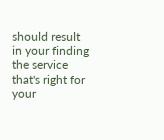should result in your finding the service that's right for your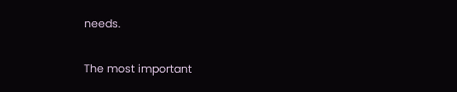needs.

The most important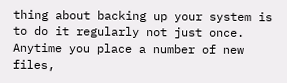thing about backing up your system is to do it regularly not just once.  Anytime you place a number of new files,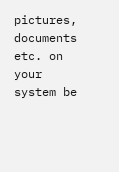pictures, documents etc. on your system be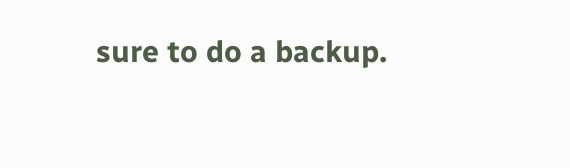sure to do a backup.